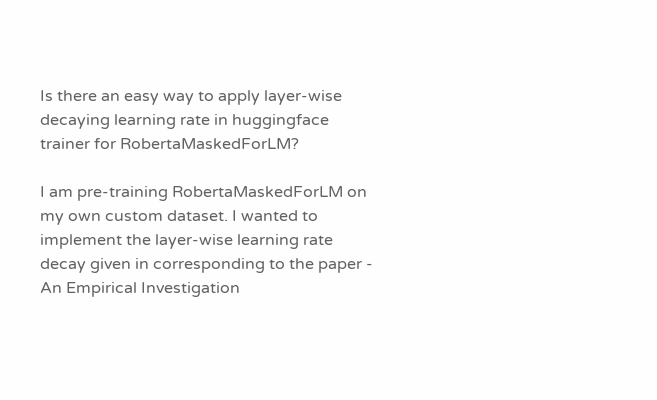Is there an easy way to apply layer-wise decaying learning rate in huggingface trainer for RobertaMaskedForLM?

I am pre-training RobertaMaskedForLM on my own custom dataset. I wanted to implement the layer-wise learning rate decay given in corresponding to the paper - An Empirical Investigation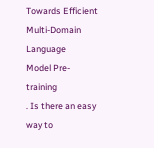Towards Efficient Multi-Domain Language
Model Pre-training
. Is there an easy way to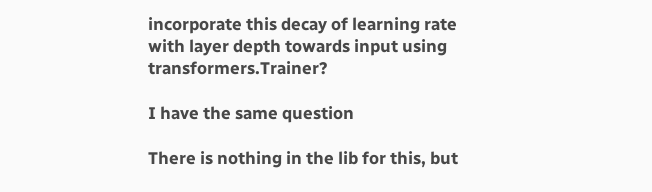incorporate this decay of learning rate with layer depth towards input using transformers.Trainer?

I have the same question

There is nothing in the lib for this, but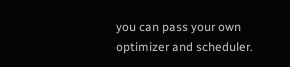you can pass your own optimizer and scheduler.